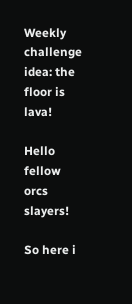Weekly challenge idea: the floor is lava!

Hello fellow orcs slayers!

So here i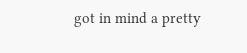got in mind a pretty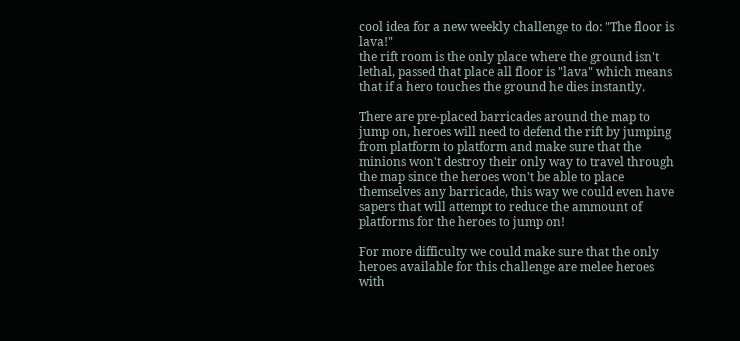cool idea for a new weekly challenge to do: "The floor is lava!"
the rift room is the only place where the ground isn't lethal, passed that place all floor is "lava" which means that if a hero touches the ground he dies instantly.

There are pre-placed barricades around the map to jump on, heroes will need to defend the rift by jumping from platform to platform and make sure that the minions won't destroy their only way to travel through the map since the heroes won't be able to place themselves any barricade, this way we could even have sapers that will attempt to reduce the ammount of platforms for the heroes to jump on!

For more difficulty we could make sure that the only heroes available for this challenge are melee heroes with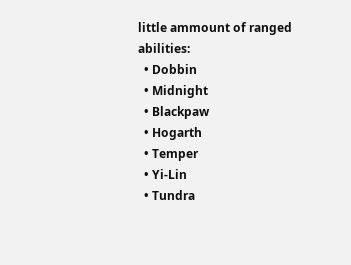little ammount of ranged abilities:
  • Dobbin
  • Midnight
  • Blackpaw
  • Hogarth
  • Temper
  • Yi-Lin
  • Tundra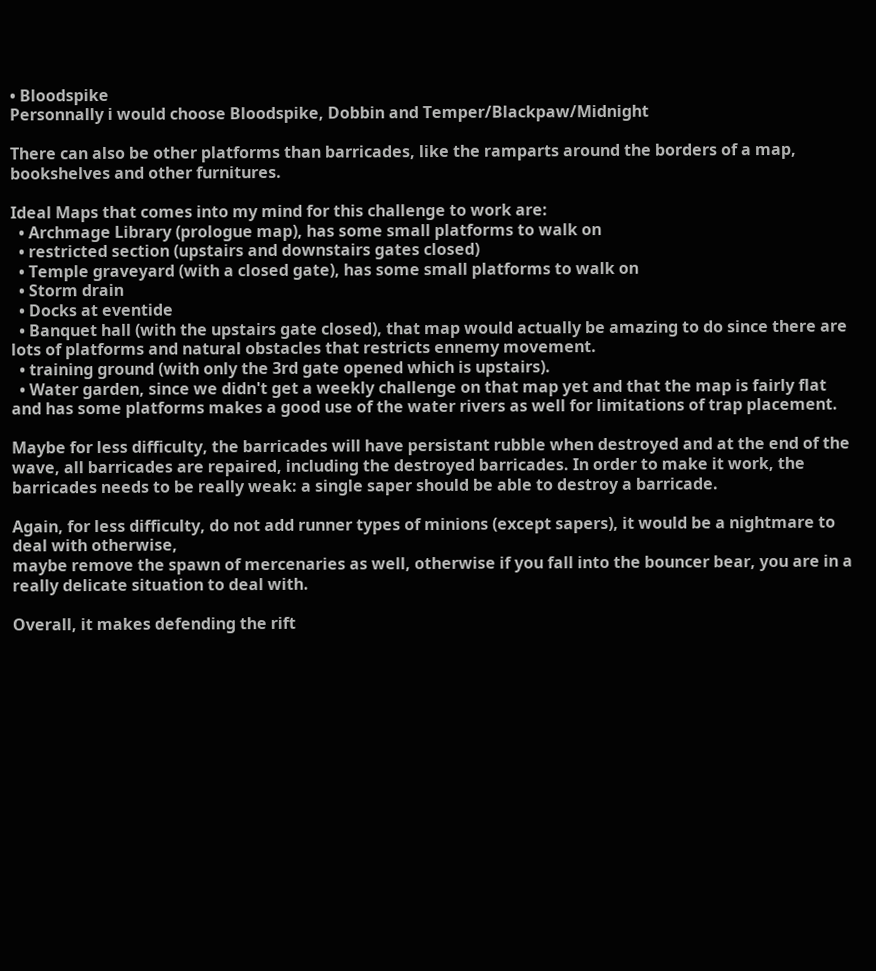• Bloodspike
Personnally i would choose Bloodspike, Dobbin and Temper/Blackpaw/Midnight

There can also be other platforms than barricades, like the ramparts around the borders of a map, bookshelves and other furnitures.

Ideal Maps that comes into my mind for this challenge to work are:
  • Archmage Library (prologue map), has some small platforms to walk on
  • restricted section (upstairs and downstairs gates closed)
  • Temple graveyard (with a closed gate), has some small platforms to walk on
  • Storm drain
  • Docks at eventide
  • Banquet hall (with the upstairs gate closed), that map would actually be amazing to do since there are lots of platforms and natural obstacles that restricts ennemy movement.
  • training ground (with only the 3rd gate opened which is upstairs).
  • Water garden, since we didn't get a weekly challenge on that map yet and that the map is fairly flat and has some platforms makes a good use of the water rivers as well for limitations of trap placement.

Maybe for less difficulty, the barricades will have persistant rubble when destroyed and at the end of the wave, all barricades are repaired, including the destroyed barricades. In order to make it work, the barricades needs to be really weak: a single saper should be able to destroy a barricade.

Again, for less difficulty, do not add runner types of minions (except sapers), it would be a nightmare to deal with otherwise,
maybe remove the spawn of mercenaries as well, otherwise if you fall into the bouncer bear, you are in a really delicate situation to deal with.

Overall, it makes defending the rift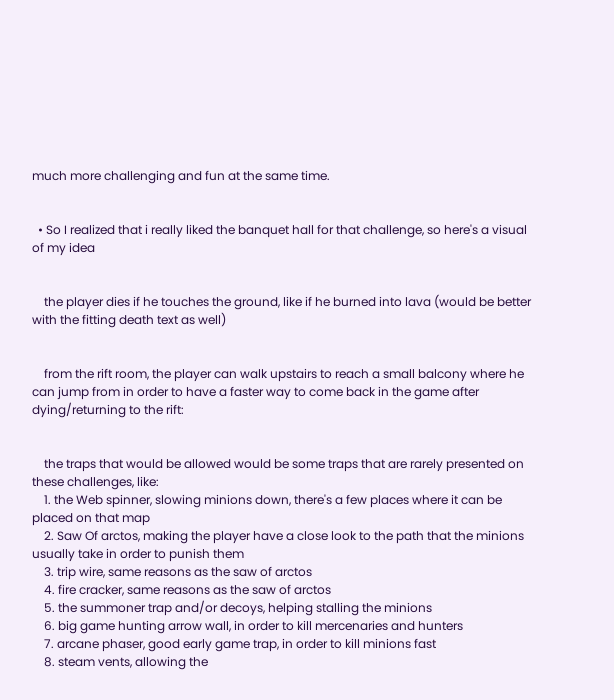much more challenging and fun at the same time.


  • So I realized that i really liked the banquet hall for that challenge, so here's a visual of my idea


    the player dies if he touches the ground, like if he burned into lava (would be better with the fitting death text as well)


    from the rift room, the player can walk upstairs to reach a small balcony where he can jump from in order to have a faster way to come back in the game after dying/returning to the rift:


    the traps that would be allowed would be some traps that are rarely presented on these challenges, like:
    1. the Web spinner, slowing minions down, there's a few places where it can be placed on that map
    2. Saw Of arctos, making the player have a close look to the path that the minions usually take in order to punish them
    3. trip wire, same reasons as the saw of arctos
    4. fire cracker, same reasons as the saw of arctos
    5. the summoner trap and/or decoys, helping stalling the minions
    6. big game hunting arrow wall, in order to kill mercenaries and hunters
    7. arcane phaser, good early game trap, in order to kill minions fast
    8. steam vents, allowing the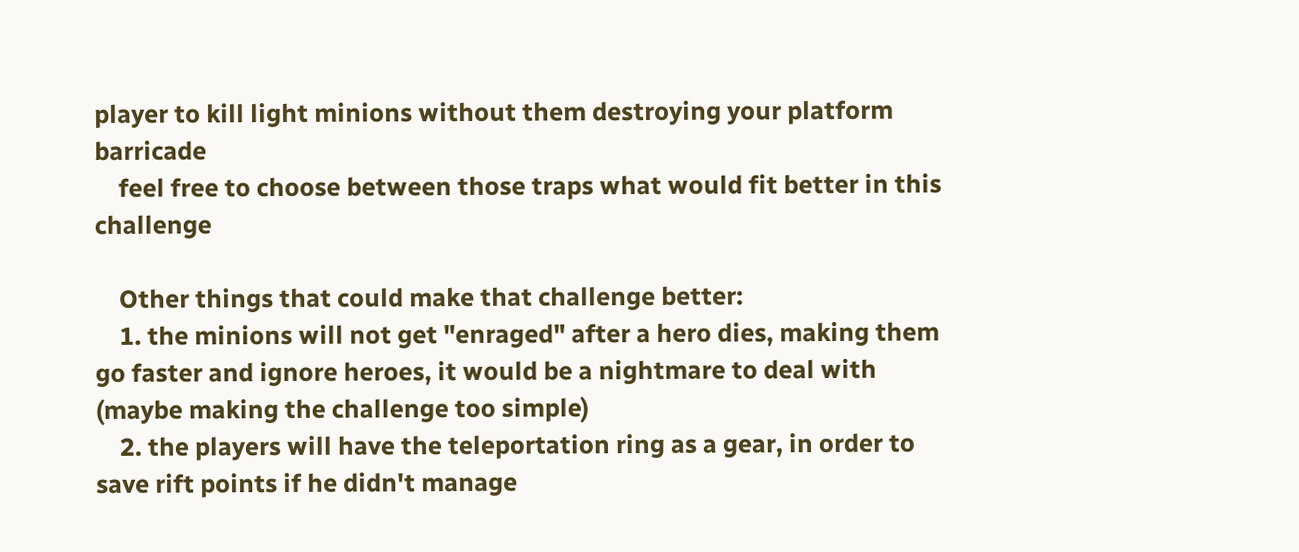player to kill light minions without them destroying your platform barricade
    feel free to choose between those traps what would fit better in this challenge

    Other things that could make that challenge better:
    1. the minions will not get "enraged" after a hero dies, making them go faster and ignore heroes, it would be a nightmare to deal with (maybe making the challenge too simple)
    2. the players will have the teleportation ring as a gear, in order to save rift points if he didn't manage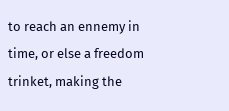to reach an ennemy in time, or else a freedom trinket, making the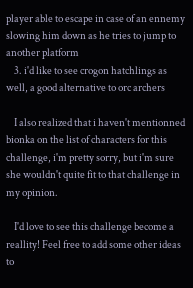player able to escape in case of an ennemy slowing him down as he tries to jump to another platform
    3. i'd like to see crogon hatchlings as well, a good alternative to orc archers

    I also realized that i haven't mentionned bionka on the list of characters for this challenge, i'm pretty sorry, but i'm sure she wouldn't quite fit to that challenge in my opinion.

    I'd love to see this challenge become a reallity! Feel free to add some other ideas to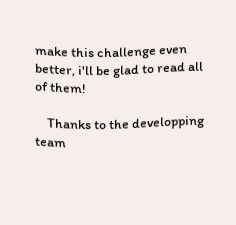make this challenge even better, i'll be glad to read all of them!

    Thanks to the developping team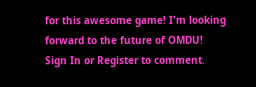for this awesome game! I'm looking forward to the future of OMDU!
Sign In or Register to comment.